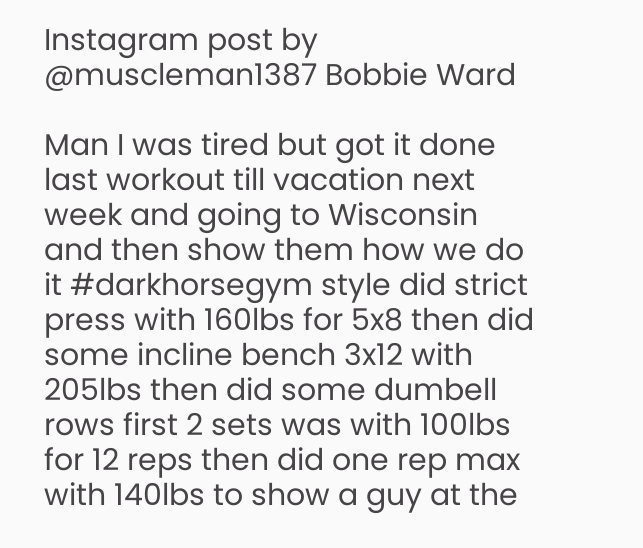Instagram post by @muscleman1387 Bobbie Ward

Man I was tired but got it done last workout till vacation next week and going to Wisconsin and then show them how we do it #darkhorsegym style did strict press with 160lbs for 5x8 then did some incline bench 3x12 with 205lbs then did some dumbell rows first 2 sets was with 100lbs for 12 reps then did one rep max with 140lbs to show a guy at the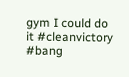gym I could do it #cleanvictory #bang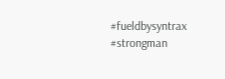#fueldbysyntrax #strongman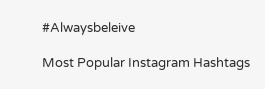#Alwaysbeleive

Most Popular Instagram Hashtags